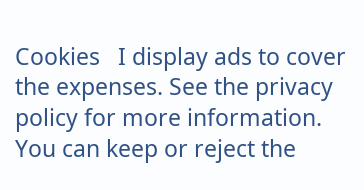Cookies   I display ads to cover the expenses. See the privacy policy for more information. You can keep or reject the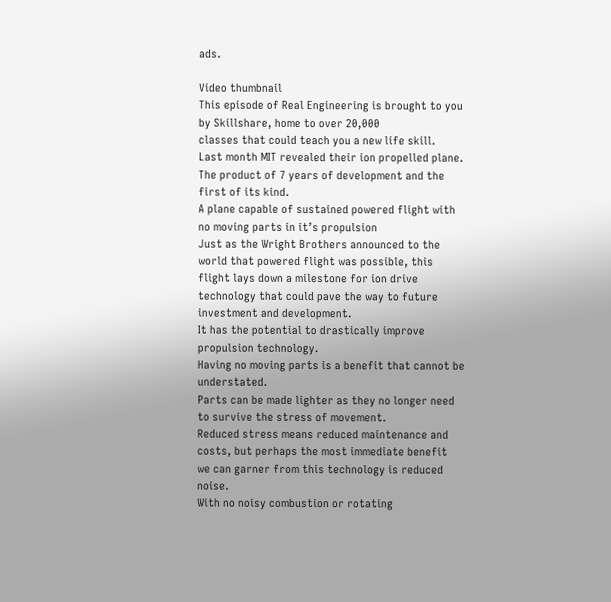ads.

Video thumbnail
This episode of Real Engineering is brought to you by Skillshare, home to over 20,000
classes that could teach you a new life skill.
Last month MIT revealed their ion propelled plane.
The product of 7 years of development and the first of its kind.
A plane capable of sustained powered flight with no moving parts in it’s propulsion
Just as the Wright Brothers announced to the world that powered flight was possible, this
flight lays down a milestone for ion drive technology that could pave the way to future
investment and development.
It has the potential to drastically improve propulsion technology.
Having no moving parts is a benefit that cannot be understated.
Parts can be made lighter as they no longer need to survive the stress of movement.
Reduced stress means reduced maintenance and costs, but perhaps the most immediate benefit
we can garner from this technology is reduced noise.
With no noisy combustion or rotating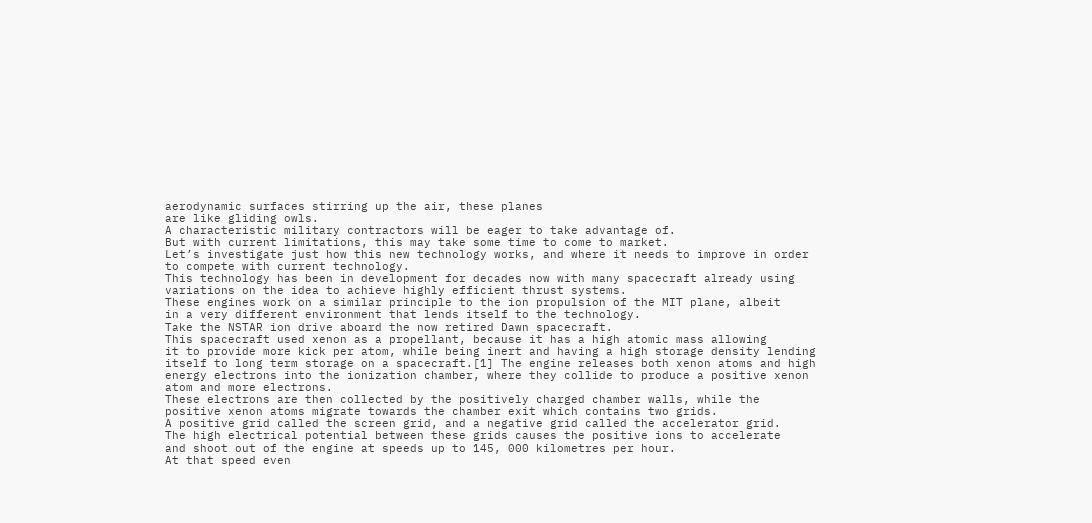aerodynamic surfaces stirring up the air, these planes
are like gliding owls.
A characteristic military contractors will be eager to take advantage of.
But with current limitations, this may take some time to come to market.
Let’s investigate just how this new technology works, and where it needs to improve in order
to compete with current technology.
This technology has been in development for decades now with many spacecraft already using
variations on the idea to achieve highly efficient thrust systems.
These engines work on a similar principle to the ion propulsion of the MIT plane, albeit
in a very different environment that lends itself to the technology.
Take the NSTAR ion drive aboard the now retired Dawn spacecraft.
This spacecraft used xenon as a propellant, because it has a high atomic mass allowing
it to provide more kick per atom, while being inert and having a high storage density lending
itself to long term storage on a spacecraft.[1] The engine releases both xenon atoms and high
energy electrons into the ionization chamber, where they collide to produce a positive xenon
atom and more electrons.
These electrons are then collected by the positively charged chamber walls, while the
positive xenon atoms migrate towards the chamber exit which contains two grids.
A positive grid called the screen grid, and a negative grid called the accelerator grid.
The high electrical potential between these grids causes the positive ions to accelerate
and shoot out of the engine at speeds up to 145, 000 kilometres per hour.
At that speed even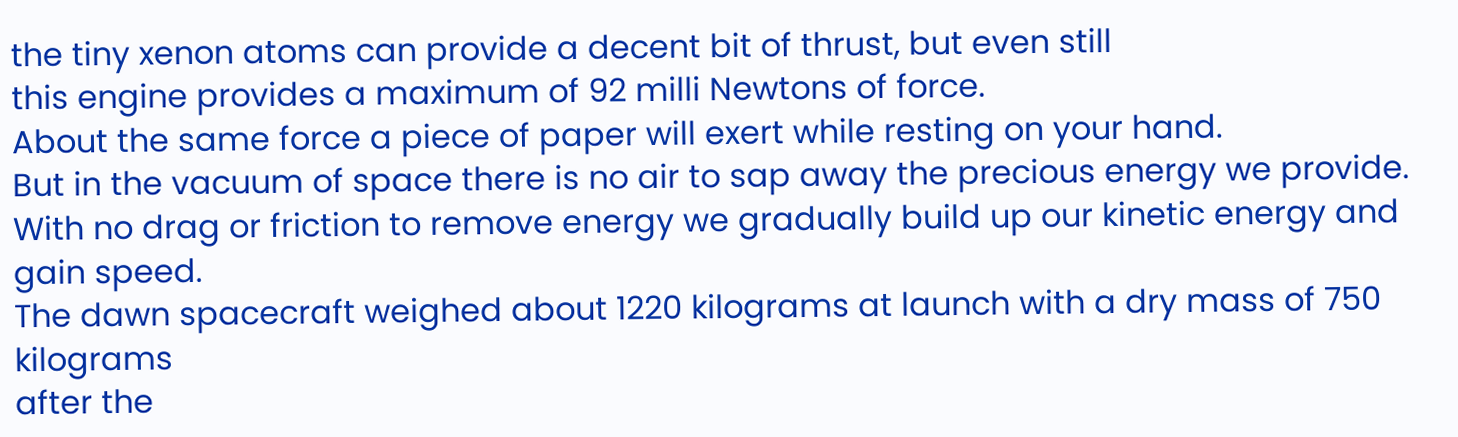the tiny xenon atoms can provide a decent bit of thrust, but even still
this engine provides a maximum of 92 milli Newtons of force.
About the same force a piece of paper will exert while resting on your hand.
But in the vacuum of space there is no air to sap away the precious energy we provide.
With no drag or friction to remove energy we gradually build up our kinetic energy and
gain speed.
The dawn spacecraft weighed about 1220 kilograms at launch with a dry mass of 750 kilograms
after the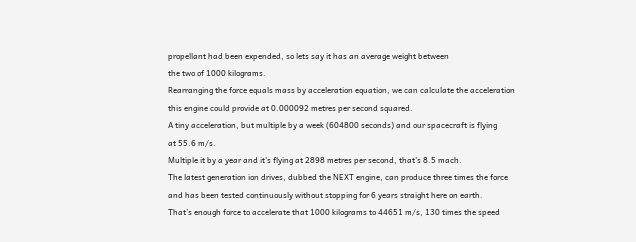propellant had been expended, so lets say it has an average weight between
the two of 1000 kilograms.
Rearranging the force equals mass by acceleration equation, we can calculate the acceleration
this engine could provide at 0.000092 metres per second squared.
A tiny acceleration, but multiple by a week (604800 seconds) and our spacecraft is flying
at 55.6 m/s.
Multiple it by a year and it’s flying at 2898 metres per second, that’s 8.5 mach.
The latest generation ion drives, dubbed the NEXT engine, can produce three times the force
and has been tested continuously without stopping for 6 years straight here on earth.
That’s enough force to accelerate that 1000 kilograms to 44651 m/s, 130 times the speed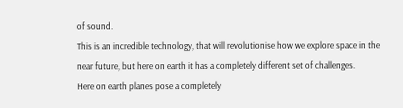of sound.
This is an incredible technology, that will revolutionise how we explore space in the
near future, but here on earth it has a completely different set of challenges.
Here on earth planes pose a completely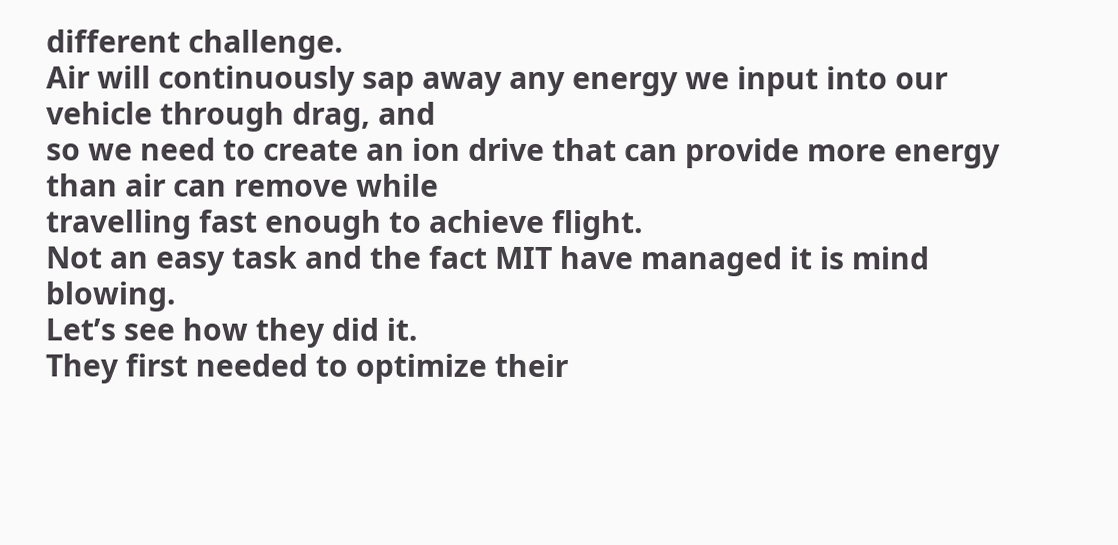different challenge.
Air will continuously sap away any energy we input into our vehicle through drag, and
so we need to create an ion drive that can provide more energy than air can remove while
travelling fast enough to achieve flight.
Not an easy task and the fact MIT have managed it is mind blowing.
Let’s see how they did it.
They first needed to optimize their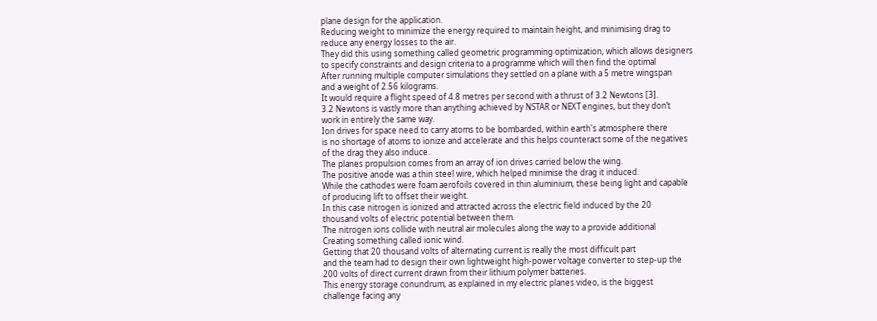plane design for the application.
Reducing weight to minimize the energy required to maintain height, and minimising drag to
reduce any energy losses to the air.
They did this using something called geometric programming optimization, which allows designers
to specify constraints and design criteria to a programme which will then find the optimal
After running multiple computer simulations they settled on a plane with a 5 metre wingspan
and a weight of 2.56 kilograms.
It would require a flight speed of 4.8 metres per second with a thrust of 3.2 Newtons [3].
3.2 Newtons is vastly more than anything achieved by NSTAR or NEXT engines, but they don’t
work in entirely the same way.
Ion drives for space need to carry atoms to be bombarded, within earth's atmosphere there
is no shortage of atoms to ionize and accelerate and this helps counteract some of the negatives
of the drag they also induce.
The planes propulsion comes from an array of ion drives carried below the wing.
The positive anode was a thin steel wire, which helped minimise the drag it induced.
While the cathodes were foam aerofoils covered in thin aluminium, these being light and capable
of producing lift to offset their weight.
In this case nitrogen is ionized and attracted across the electric field induced by the 20
thousand volts of electric potential between them.
The nitrogen ions collide with neutral air molecules along the way to a provide additional
Creating something called ionic wind.
Getting that 20 thousand volts of alternating current is really the most difficult part
and the team had to design their own lightweight high-power voltage converter to step-up the
200 volts of direct current drawn from their lithium polymer batteries.
This energy storage conundrum, as explained in my electric planes video, is the biggest
challenge facing any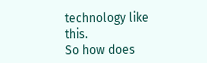technology like this.
So how does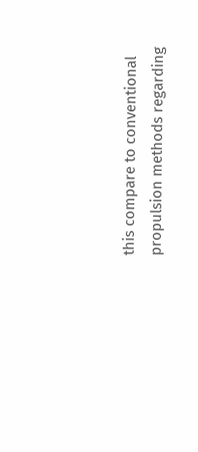this compare to conventional propulsion methods regarding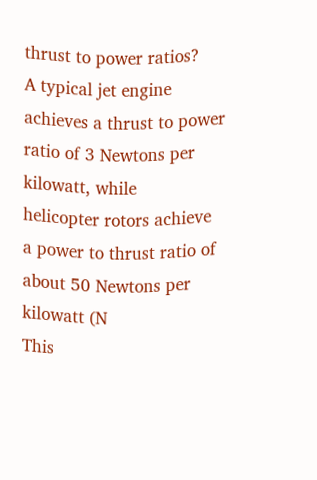thrust to power ratios?
A typical jet engine achieves a thrust to power ratio of 3 Newtons per kilowatt, while
helicopter rotors achieve a power to thrust ratio of about 50 Newtons per kilowatt (N
This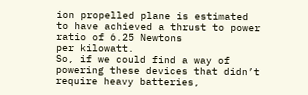ion propelled plane is estimated to have achieved a thrust to power ratio of 6.25 Newtons
per kilowatt.
So, if we could find a way of powering these devices that didn’t require heavy batteries,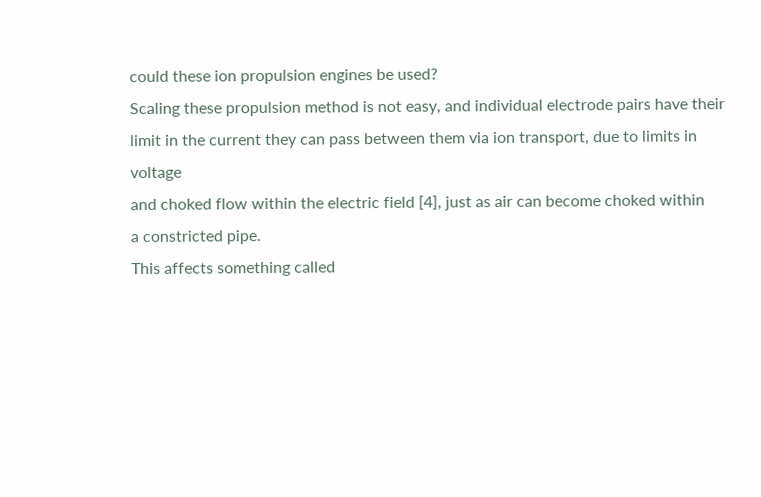could these ion propulsion engines be used?
Scaling these propulsion method is not easy, and individual electrode pairs have their
limit in the current they can pass between them via ion transport, due to limits in voltage
and choked flow within the electric field [4], just as air can become choked within
a constricted pipe.
This affects something called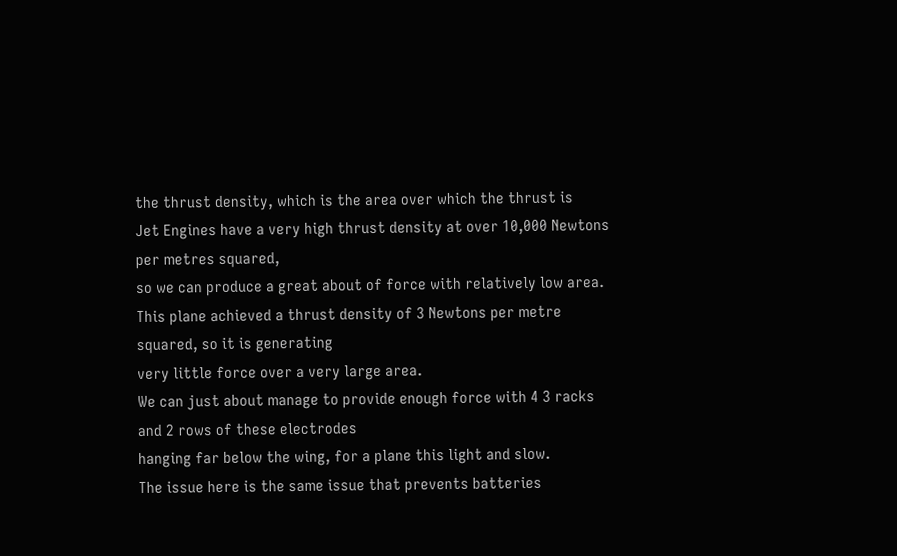the thrust density, which is the area over which the thrust is
Jet Engines have a very high thrust density at over 10,000 Newtons per metres squared,
so we can produce a great about of force with relatively low area.
This plane achieved a thrust density of 3 Newtons per metre squared, so it is generating
very little force over a very large area.
We can just about manage to provide enough force with 4 3 racks and 2 rows of these electrodes
hanging far below the wing, for a plane this light and slow.
The issue here is the same issue that prevents batteries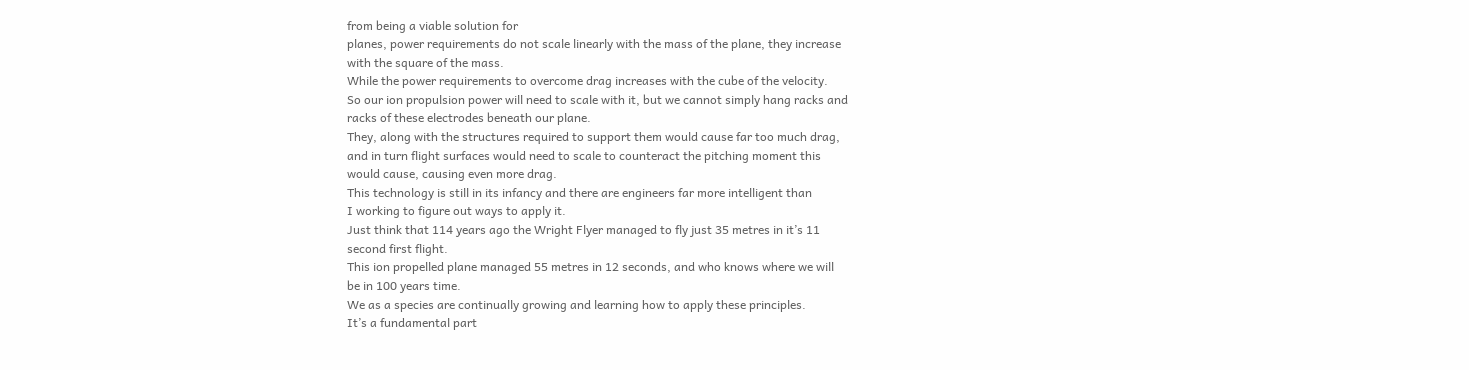from being a viable solution for
planes, power requirements do not scale linearly with the mass of the plane, they increase
with the square of the mass.
While the power requirements to overcome drag increases with the cube of the velocity.
So our ion propulsion power will need to scale with it, but we cannot simply hang racks and
racks of these electrodes beneath our plane.
They, along with the structures required to support them would cause far too much drag,
and in turn flight surfaces would need to scale to counteract the pitching moment this
would cause, causing even more drag.
This technology is still in its infancy and there are engineers far more intelligent than
I working to figure out ways to apply it.
Just think that 114 years ago the Wright Flyer managed to fly just 35 metres in it’s 11
second first flight.
This ion propelled plane managed 55 metres in 12 seconds, and who knows where we will
be in 100 years time.
We as a species are continually growing and learning how to apply these principles.
It’s a fundamental part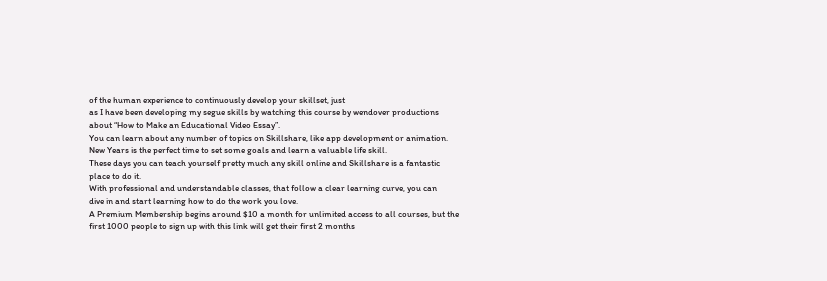of the human experience to continuously develop your skillset, just
as I have been developing my segue skills by watching this course by wendover productions
about “How to Make an Educational Video Essay”.
You can learn about any number of topics on Skillshare, like app development or animation.
New Years is the perfect time to set some goals and learn a valuable life skill.
These days you can teach yourself pretty much any skill online and Skillshare is a fantastic
place to do it.
With professional and understandable classes, that follow a clear learning curve, you can
dive in and start learning how to do the work you love.
A Premium Membership begins around $10 a month for unlimited access to all courses, but the
first 1000 people to sign up with this link will get their first 2 months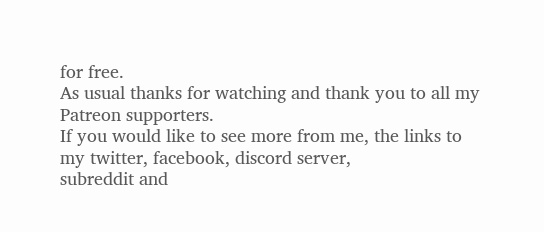for free.
As usual thanks for watching and thank you to all my Patreon supporters.
If you would like to see more from me, the links to my twitter, facebook, discord server,
subreddit and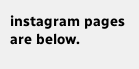instagram pages are below.